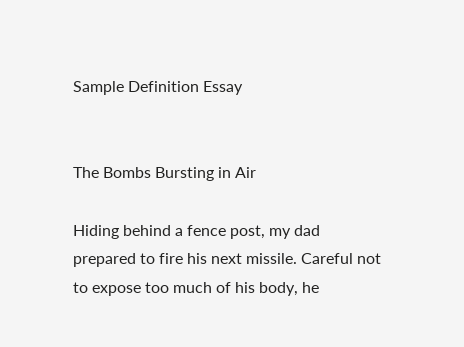Sample Definition Essay


The Bombs Bursting in Air

Hiding behind a fence post, my dad prepared to fire his next missile. Careful not to expose too much of his body, he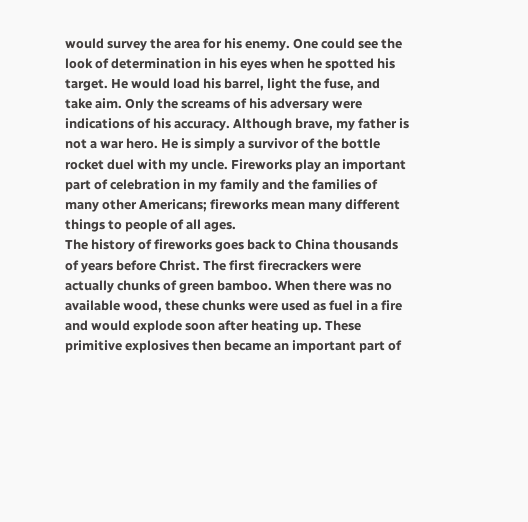would survey the area for his enemy. One could see the look of determination in his eyes when he spotted his target. He would load his barrel, light the fuse, and take aim. Only the screams of his adversary were indications of his accuracy. Although brave, my father is not a war hero. He is simply a survivor of the bottle rocket duel with my uncle. Fireworks play an important part of celebration in my family and the families of many other Americans; fireworks mean many different things to people of all ages.
The history of fireworks goes back to China thousands of years before Christ. The first firecrackers were actually chunks of green bamboo. When there was no available wood, these chunks were used as fuel in a fire and would explode soon after heating up. These primitive explosives then became an important part of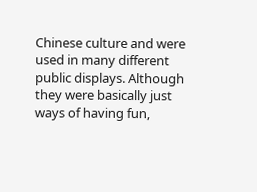Chinese culture and were used in many different public displays. Although they were basically just ways of having fun,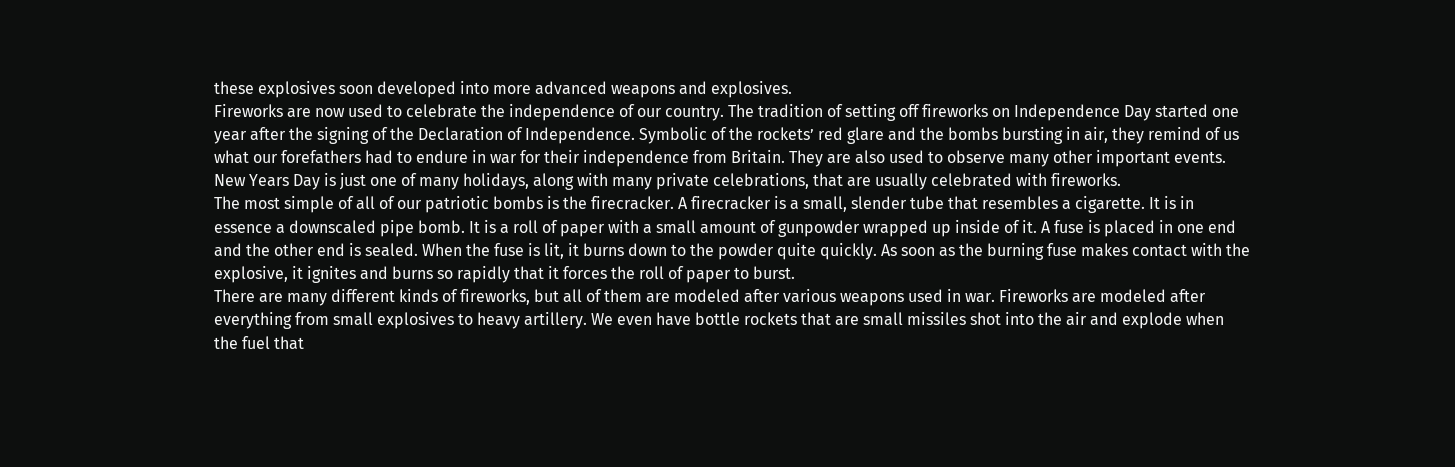these explosives soon developed into more advanced weapons and explosives.
Fireworks are now used to celebrate the independence of our country. The tradition of setting off fireworks on Independence Day started one year after the signing of the Declaration of Independence. Symbolic of the rockets’ red glare and the bombs bursting in air, they remind of us what our forefathers had to endure in war for their independence from Britain. They are also used to observe many other important events. New Years Day is just one of many holidays, along with many private celebrations, that are usually celebrated with fireworks.
The most simple of all of our patriotic bombs is the firecracker. A firecracker is a small, slender tube that resembles a cigarette. It is in essence a downscaled pipe bomb. It is a roll of paper with a small amount of gunpowder wrapped up inside of it. A fuse is placed in one end and the other end is sealed. When the fuse is lit, it burns down to the powder quite quickly. As soon as the burning fuse makes contact with the explosive, it ignites and burns so rapidly that it forces the roll of paper to burst.
There are many different kinds of fireworks, but all of them are modeled after various weapons used in war. Fireworks are modeled after everything from small explosives to heavy artillery. We even have bottle rockets that are small missiles shot into the air and explode when the fuel that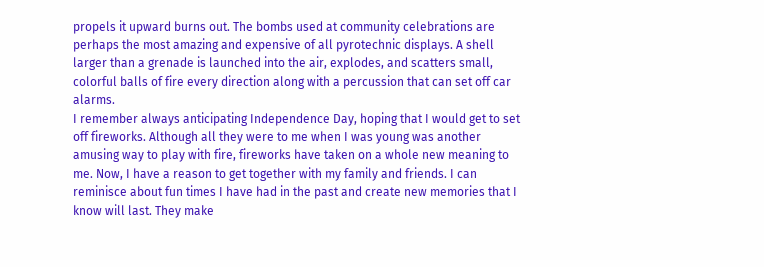propels it upward burns out. The bombs used at community celebrations are perhaps the most amazing and expensive of all pyrotechnic displays. A shell larger than a grenade is launched into the air, explodes, and scatters small, colorful balls of fire every direction along with a percussion that can set off car alarms.
I remember always anticipating Independence Day, hoping that I would get to set off fireworks. Although all they were to me when I was young was another amusing way to play with fire, fireworks have taken on a whole new meaning to me. Now, I have a reason to get together with my family and friends. I can reminisce about fun times I have had in the past and create new memories that I know will last. They make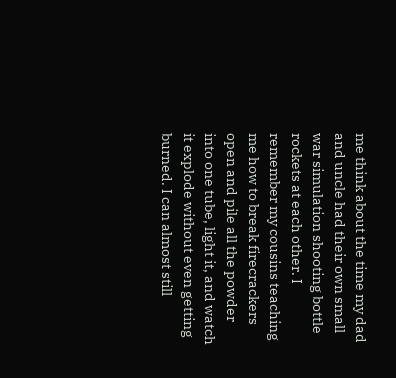me think about the time my dad and uncle had their own small war simulation shooting bottle rockets at each other. I remember my cousins teaching me how to break firecrackers open and pile all the powder into one tube, light it, and watch it explode without even getting burned. I can almost still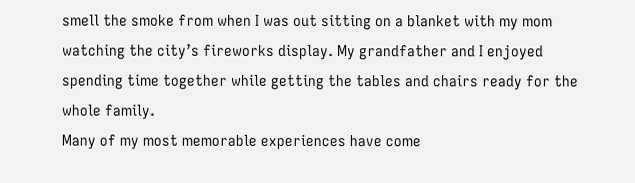smell the smoke from when I was out sitting on a blanket with my mom watching the city’s fireworks display. My grandfather and I enjoyed spending time together while getting the tables and chairs ready for the whole family.
Many of my most memorable experiences have come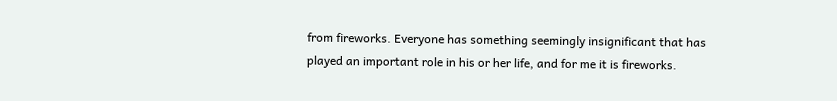from fireworks. Everyone has something seemingly insignificant that has played an important role in his or her life, and for me it is fireworks.